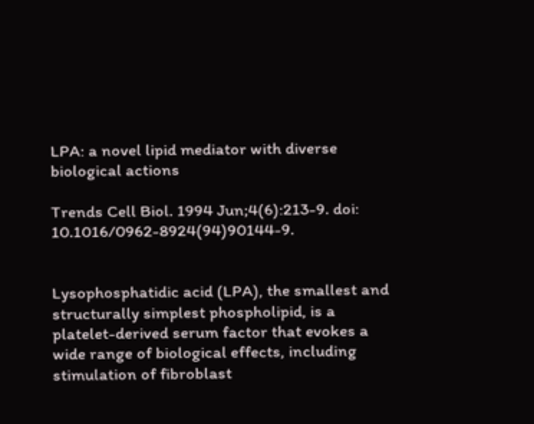LPA: a novel lipid mediator with diverse biological actions

Trends Cell Biol. 1994 Jun;4(6):213-9. doi: 10.1016/0962-8924(94)90144-9.


Lysophosphatidic acid (LPA), the smallest and structurally simplest phospholipid, is a platelet-derived serum factor that evokes a wide range of biological effects, including stimulation of fibroblast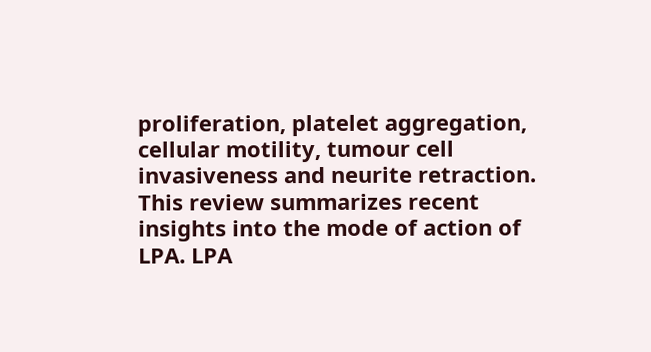proliferation, platelet aggregation, cellular motility, tumour cell invasiveness and neurite retraction. This review summarizes recent insights into the mode of action of LPA. LPA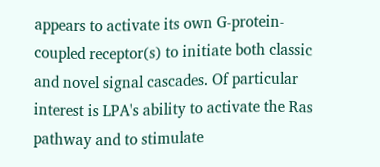appears to activate its own G-protein-coupled receptor(s) to initiate both classic and novel signal cascades. Of particular interest is LPA's ability to activate the Ras pathway and to stimulate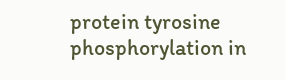protein tyrosine phosphorylation in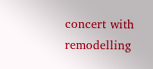concert with remodelling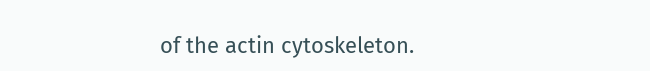of the actin cytoskeleton.